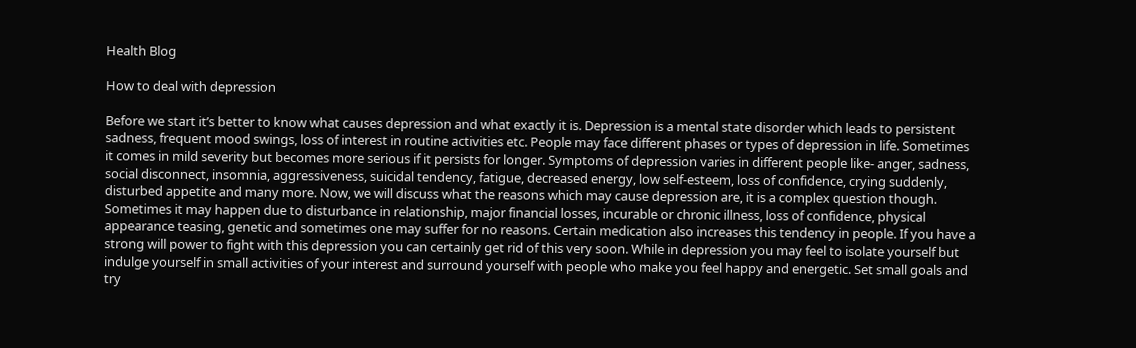Health Blog

How to deal with depression

Before we start it’s better to know what causes depression and what exactly it is. Depression is a mental state disorder which leads to persistent sadness, frequent mood swings, loss of interest in routine activities etc. People may face different phases or types of depression in life. Sometimes it comes in mild severity but becomes more serious if it persists for longer. Symptoms of depression varies in different people like- anger, sadness, social disconnect, insomnia, aggressiveness, suicidal tendency, fatigue, decreased energy, low self-esteem, loss of confidence, crying suddenly, disturbed appetite and many more. Now, we will discuss what the reasons which may cause depression are, it is a complex question though. Sometimes it may happen due to disturbance in relationship, major financial losses, incurable or chronic illness, loss of confidence, physical appearance teasing, genetic and sometimes one may suffer for no reasons. Certain medication also increases this tendency in people. If you have a strong will power to fight with this depression you can certainly get rid of this very soon. While in depression you may feel to isolate yourself but indulge yourself in small activities of your interest and surround yourself with people who make you feel happy and energetic. Set small goals and try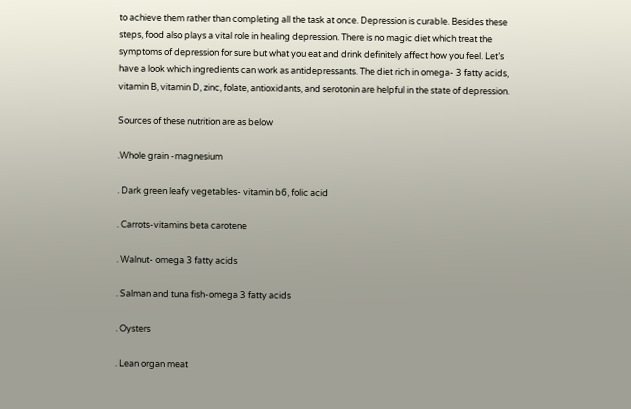to achieve them rather than completing all the task at once. Depression is curable. Besides these steps, food also plays a vital role in healing depression. There is no magic diet which treat the symptoms of depression for sure but what you eat and drink definitely affect how you feel. Let’s have a look which ingredients can work as antidepressants. The diet rich in omega- 3 fatty acids, vitamin B, vitamin D, zinc, folate, antioxidants, and serotonin are helpful in the state of depression.

Sources of these nutrition are as below

.Whole grain -magnesium

. Dark green leafy vegetables- vitamin b6, folic acid

. Carrots-vitamins beta carotene

. Walnut- omega 3 fatty acids

. Salman and tuna fish-omega 3 fatty acids

. Oysters

. Lean organ meat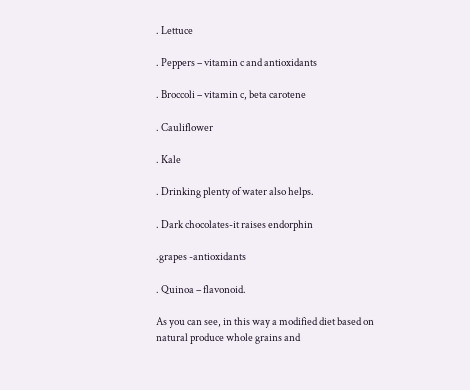. Lettuce

. Peppers – vitamin c and antioxidants

. Broccoli – vitamin c, beta carotene

. Cauliflower

. Kale

. Drinking plenty of water also helps.

. Dark chocolates-it raises endorphin

.grapes -antioxidants

. Quinoa – flavonoid.

As you can see, in this way a modified diet based on natural produce whole grains and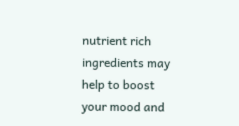nutrient rich ingredients may help to boost your mood and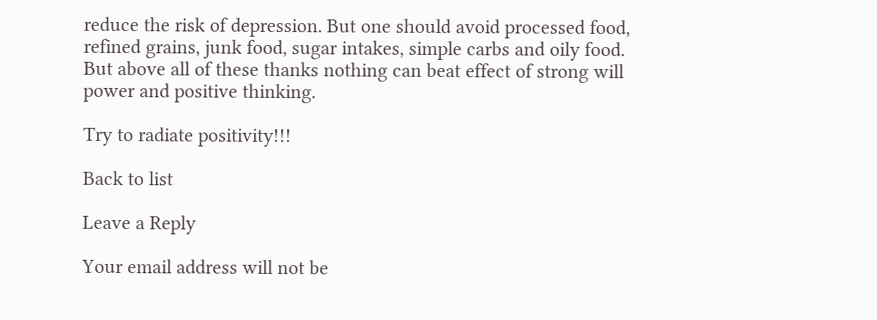reduce the risk of depression. But one should avoid processed food, refined grains, junk food, sugar intakes, simple carbs and oily food. But above all of these thanks nothing can beat effect of strong will power and positive thinking.

Try to radiate positivity!!!

Back to list

Leave a Reply

Your email address will not be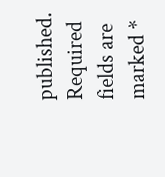published. Required fields are marked *